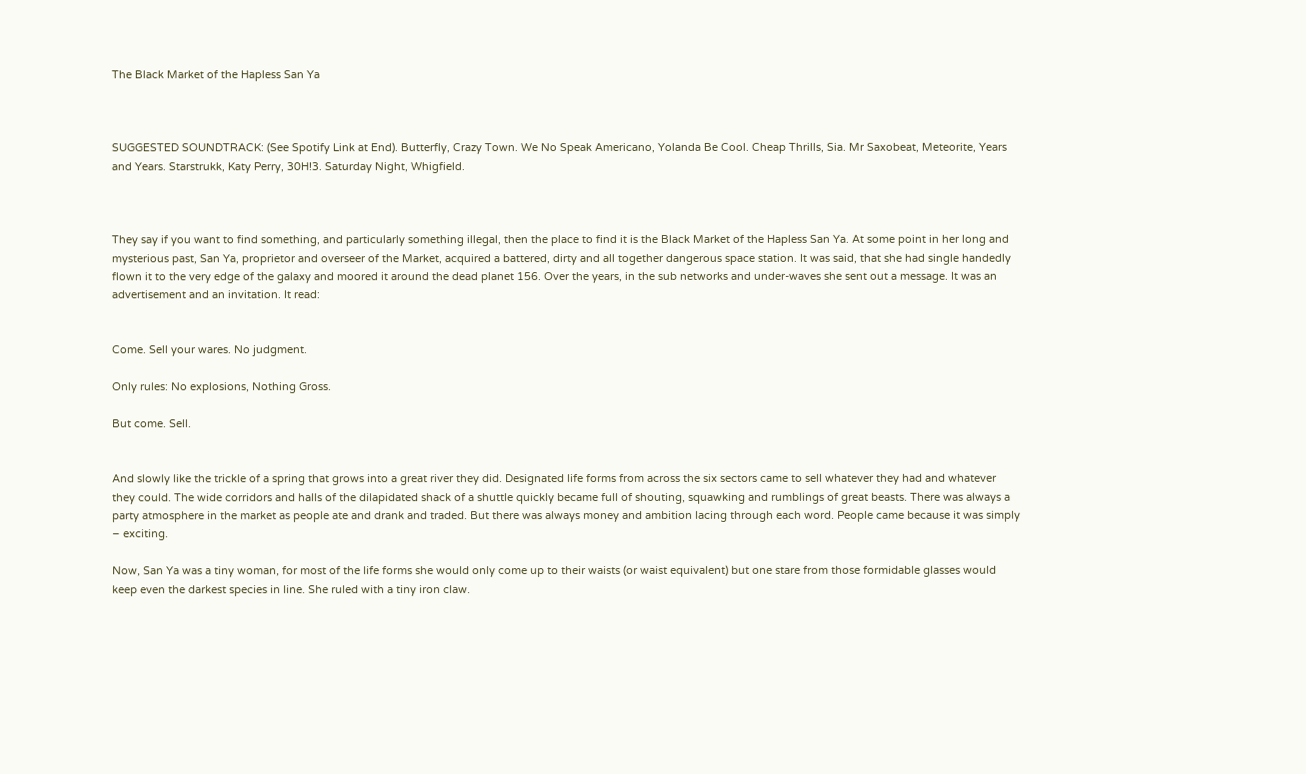The Black Market of the Hapless San Ya



SUGGESTED SOUNDTRACK: (See Spotify Link at End). Butterfly, Crazy Town. We No Speak Americano, Yolanda Be Cool. Cheap Thrills, Sia. Mr Saxobeat, Meteorite, Years and Years. Starstrukk, Katy Perry, 30H!3. Saturday Night, Whigfield.



They say if you want to find something, and particularly something illegal, then the place to find it is the Black Market of the Hapless San Ya. At some point in her long and mysterious past, San Ya, proprietor and overseer of the Market, acquired a battered, dirty and all together dangerous space station. It was said, that she had single handedly flown it to the very edge of the galaxy and moored it around the dead planet 156. Over the years, in the sub networks and under-waves she sent out a message. It was an advertisement and an invitation. It read:


Come. Sell your wares. No judgment.

Only rules: No explosions, Nothing Gross.

But come. Sell.


And slowly like the trickle of a spring that grows into a great river they did. Designated life forms from across the six sectors came to sell whatever they had and whatever they could. The wide corridors and halls of the dilapidated shack of a shuttle quickly became full of shouting, squawking and rumblings of great beasts. There was always a party atmosphere in the market as people ate and drank and traded. But there was always money and ambition lacing through each word. People came because it was simply – exciting.

Now, San Ya was a tiny woman, for most of the life forms she would only come up to their waists (or waist equivalent) but one stare from those formidable glasses would keep even the darkest species in line. She ruled with a tiny iron claw.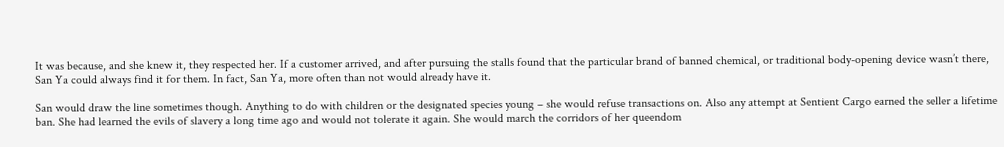It was because, and she knew it, they respected her. If a customer arrived, and after pursuing the stalls found that the particular brand of banned chemical, or traditional body-opening device wasn’t there, San Ya could always find it for them. In fact, San Ya, more often than not would already have it.

San would draw the line sometimes though. Anything to do with children or the designated species young – she would refuse transactions on. Also any attempt at Sentient Cargo earned the seller a lifetime ban. She had learned the evils of slavery a long time ago and would not tolerate it again. She would march the corridors of her queendom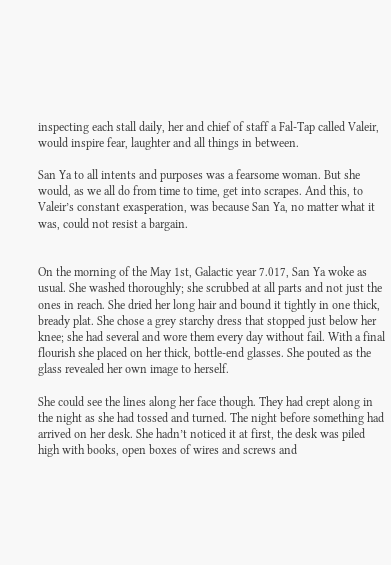inspecting each stall daily, her and chief of staff a Fal-Tap called Valeir, would inspire fear, laughter and all things in between.

San Ya to all intents and purposes was a fearsome woman. But she would, as we all do from time to time, get into scrapes. And this, to Valeir’s constant exasperation, was because San Ya, no matter what it was, could not resist a bargain.


On the morning of the May 1st, Galactic year 7.017, San Ya woke as usual. She washed thoroughly; she scrubbed at all parts and not just the ones in reach. She dried her long hair and bound it tightly in one thick, bready plat. She chose a grey starchy dress that stopped just below her knee; she had several and wore them every day without fail. With a final flourish she placed on her thick, bottle-end glasses. She pouted as the glass revealed her own image to herself.

She could see the lines along her face though. They had crept along in the night as she had tossed and turned. The night before something had arrived on her desk. She hadn’t noticed it at first, the desk was piled high with books, open boxes of wires and screws and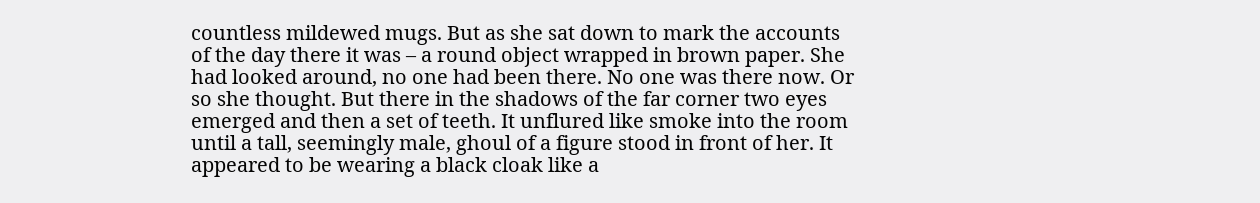countless mildewed mugs. But as she sat down to mark the accounts of the day there it was – a round object wrapped in brown paper. She had looked around, no one had been there. No one was there now. Or so she thought. But there in the shadows of the far corner two eyes emerged and then a set of teeth. It unflured like smoke into the room until a tall, seemingly male, ghoul of a figure stood in front of her. It appeared to be wearing a black cloak like a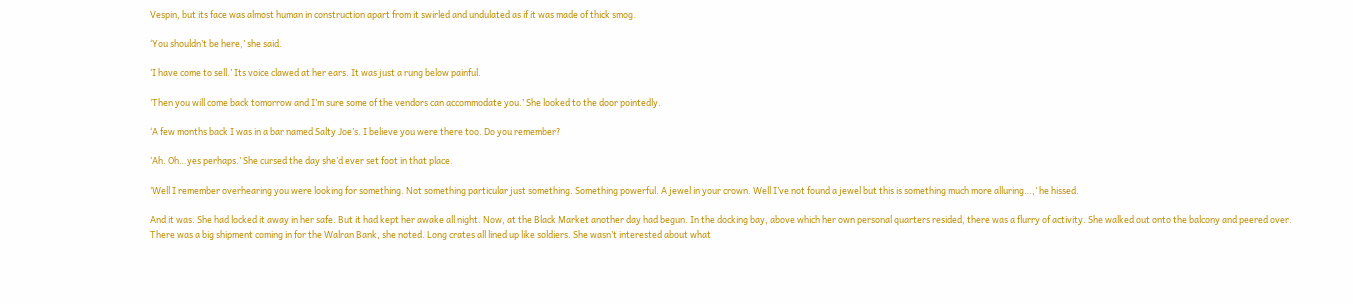Vespin, but its face was almost human in construction apart from it swirled and undulated as if it was made of thick smog.

‘You shouldn’t be here,’ she said.

‘I have come to sell.’ Its voice clawed at her ears. It was just a rung below painful.

‘Then you will come back tomorrow and I’m sure some of the vendors can accommodate you.’ She looked to the door pointedly.

‘A few months back I was in a bar named Salty Joe’s. I believe you were there too. Do you remember?

‘Ah. Oh…yes perhaps.’ She cursed the day she’d ever set foot in that place.

‘Well I remember overhearing you were looking for something. Not something particular just something. Something powerful. A jewel in your crown. Well I’ve not found a jewel but this is something much more alluring…,’ he hissed.

And it was. She had locked it away in her safe. But it had kept her awake all night. Now, at the Black Market another day had begun. In the docking bay, above which her own personal quarters resided, there was a flurry of activity. She walked out onto the balcony and peered over. There was a big shipment coming in for the Walran Bank, she noted. Long crates all lined up like soldiers. She wasn’t interested about what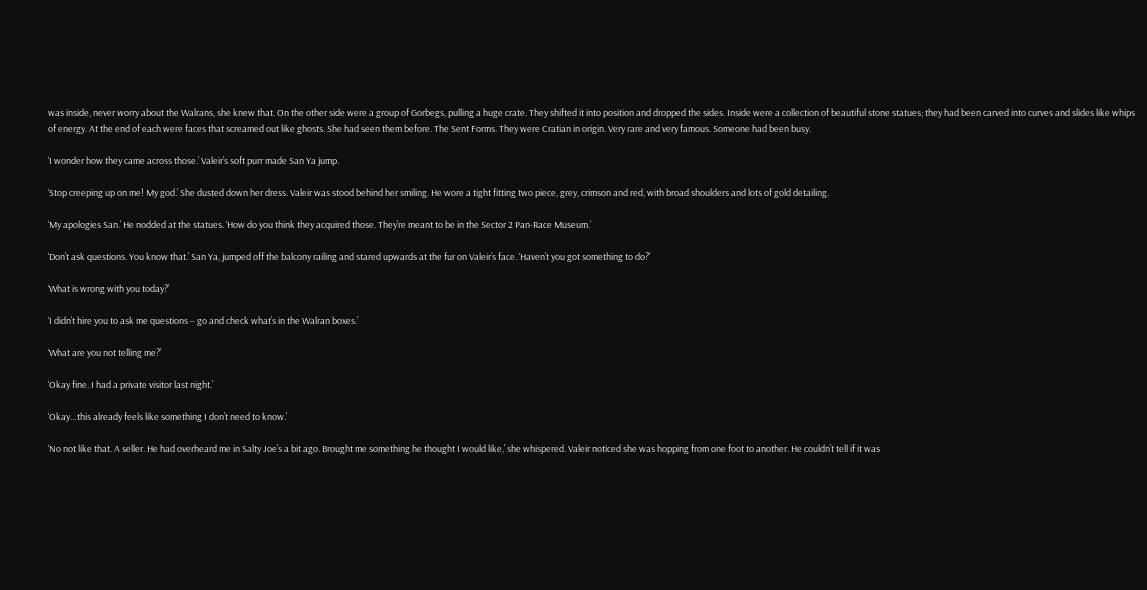was inside, never worry about the Walrans, she knew that. On the other side were a group of Gorbegs, pulling a huge crate. They shifted it into position and dropped the sides. Inside were a collection of beautiful stone statues; they had been carved into curves and slides like whips of energy. At the end of each were faces that screamed out like ghosts. She had seen them before. The Sent Forms. They were Cratian in origin. Very rare and very famous. Someone had been busy.

‘I wonder how they came across those.’ Valeir’s soft purr made San Ya jump.

‘Stop creeping up on me! My god.’ She dusted down her dress. Valeir was stood behind her smiling. He wore a tight fitting two piece, grey, crimson and red, with broad shoulders and lots of gold detailing.

‘My apologies San.’ He nodded at the statues. ‘How do you think they acquired those. They’re meant to be in the Sector 2 Pan-Race Museum.’

‘Don’t ask questions. You know that.’ San Ya, jumped off the balcony railing and stared upwards at the fur on Valeir’s face. ‘Haven’t you got something to do?’

‘What is wrong with you today?’

‘I didn’t hire you to ask me questions – go and check what’s in the Walran boxes.’

‘What are you not telling me?’

‘Okay fine. I had a private visitor last night.’

‘Okay…this already feels like something I don’t need to know.’

‘No not like that. A seller. He had overheard me in Salty Joe’s a bit ago. Brought me something he thought I would like,’ she whispered. Valeir noticed she was hopping from one foot to another. He couldn’t tell if it was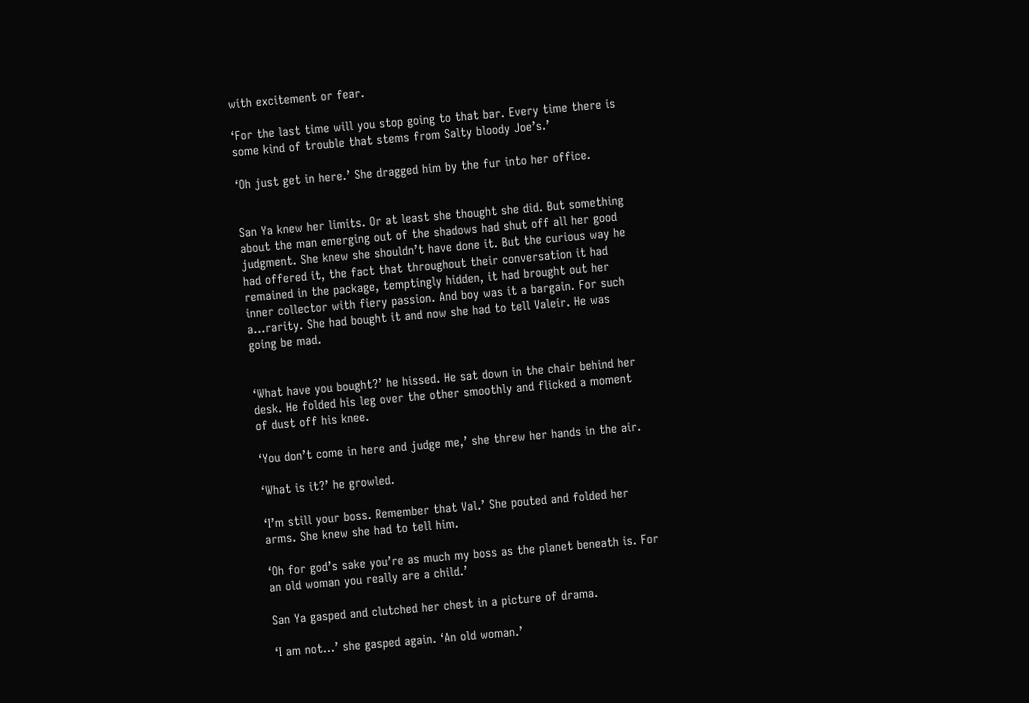with excitement or fear.

‘For the last time will you stop going to that bar. Every time there is some kind of trouble that stems from Salty bloody Joe’s.’

‘Oh just get in here.’ She dragged him by the fur into her office.


San Ya knew her limits. Or at least she thought she did. But something about the man emerging out of the shadows had shut off all her good judgment. She knew she shouldn’t have done it. But the curious way he had offered it, the fact that throughout their conversation it had remained in the package, temptingly hidden, it had brought out her inner collector with fiery passion. And boy was it a bargain. For such a…rarity. She had bought it and now she had to tell Valeir. He was going be mad.


‘What have you bought?’ he hissed. He sat down in the chair behind her desk. He folded his leg over the other smoothly and flicked a moment of dust off his knee.

‘You don’t come in here and judge me,’ she threw her hands in the air.

‘What is it?’ he growled.

‘I’m still your boss. Remember that Val.’ She pouted and folded her arms. She knew she had to tell him.

‘Oh for god’s sake you’re as much my boss as the planet beneath is. For an old woman you really are a child.’

San Ya gasped and clutched her chest in a picture of drama.

‘I am not…’ she gasped again. ‘An old woman.’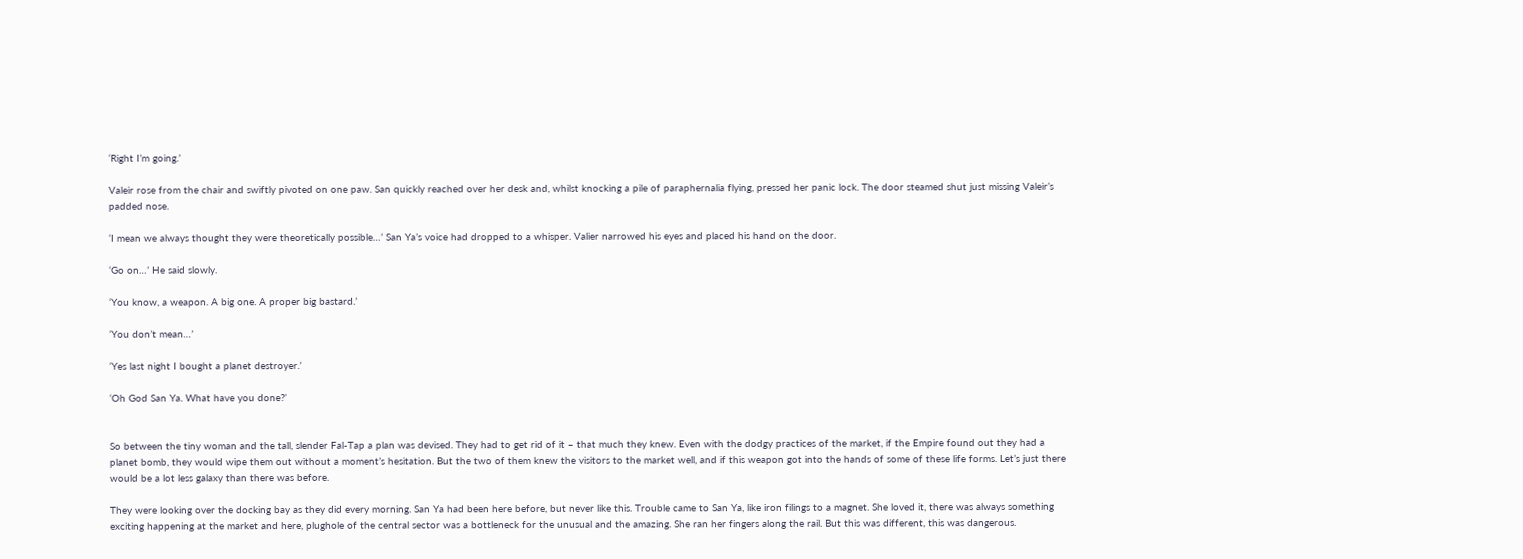‘Right I’m going.’

Valeir rose from the chair and swiftly pivoted on one paw. San quickly reached over her desk and, whilst knocking a pile of paraphernalia flying, pressed her panic lock. The door steamed shut just missing Valeir’s padded nose.

‘I mean we always thought they were theoretically possible…’ San Ya’s voice had dropped to a whisper. Valier narrowed his eyes and placed his hand on the door.

‘Go on…’ He said slowly.

‘You know, a weapon. A big one. A proper big bastard.’

‘You don’t mean…’

‘Yes last night I bought a planet destroyer.’

‘Oh God San Ya. What have you done?’


So between the tiny woman and the tall, slender Fal-Tap a plan was devised. They had to get rid of it – that much they knew. Even with the dodgy practices of the market, if the Empire found out they had a planet bomb, they would wipe them out without a moment’s hesitation. But the two of them knew the visitors to the market well, and if this weapon got into the hands of some of these life forms. Let’s just there would be a lot less galaxy than there was before.

They were looking over the docking bay as they did every morning. San Ya had been here before, but never like this. Trouble came to San Ya, like iron filings to a magnet. She loved it, there was always something exciting happening at the market and here, plughole of the central sector was a bottleneck for the unusual and the amazing. She ran her fingers along the rail. But this was different, this was dangerous.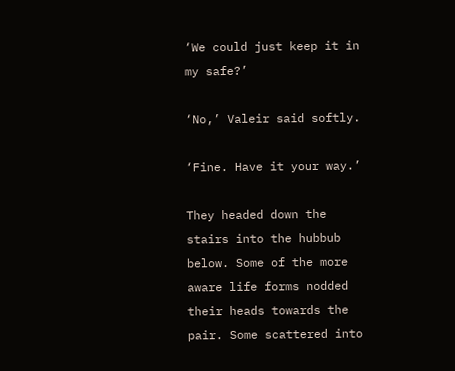‘We could just keep it in my safe?’

‘No,’ Valeir said softly.

‘Fine. Have it your way.’

They headed down the stairs into the hubbub below. Some of the more aware life forms nodded their heads towards the pair. Some scattered into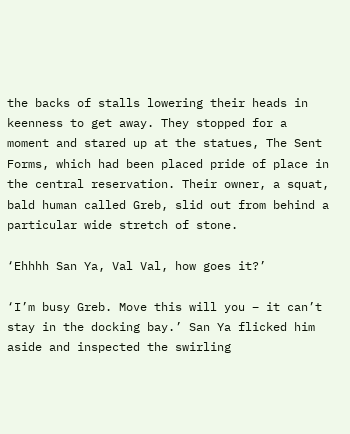the backs of stalls lowering their heads in keenness to get away. They stopped for a moment and stared up at the statues, The Sent Forms, which had been placed pride of place in the central reservation. Their owner, a squat, bald human called Greb, slid out from behind a particular wide stretch of stone.

‘Ehhhh San Ya, Val Val, how goes it?’

‘I’m busy Greb. Move this will you – it can’t stay in the docking bay.’ San Ya flicked him aside and inspected the swirling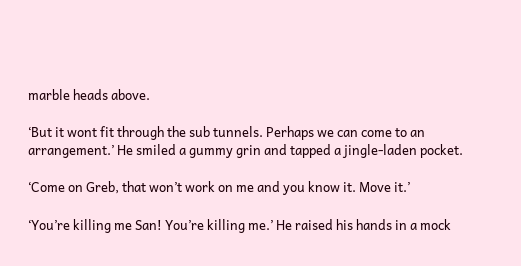marble heads above.

‘But it wont fit through the sub tunnels. Perhaps we can come to an arrangement.’ He smiled a gummy grin and tapped a jingle-laden pocket.

‘Come on Greb, that won’t work on me and you know it. Move it.’

‘You’re killing me San! You’re killing me.’ He raised his hands in a mock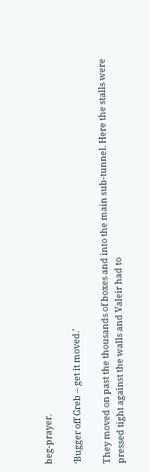beg-prayer.

‘Bugger off Greb – get it moved.’

They moved on past the thousands of boxes and into the main sub-tunnel. Here the stalls were pressed tight against the walls and Valeir had to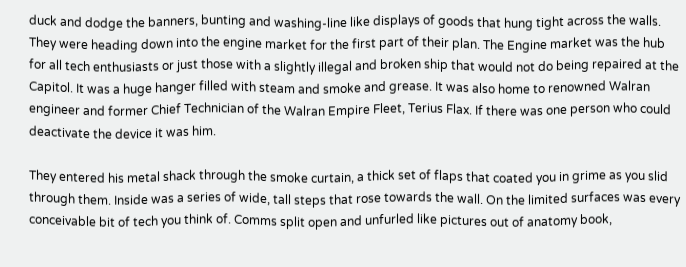duck and dodge the banners, bunting and washing-line like displays of goods that hung tight across the walls. They were heading down into the engine market for the first part of their plan. The Engine market was the hub for all tech enthusiasts or just those with a slightly illegal and broken ship that would not do being repaired at the Capitol. It was a huge hanger filled with steam and smoke and grease. It was also home to renowned Walran engineer and former Chief Technician of the Walran Empire Fleet, Terius Flax. If there was one person who could deactivate the device it was him.

They entered his metal shack through the smoke curtain, a thick set of flaps that coated you in grime as you slid through them. Inside was a series of wide, tall steps that rose towards the wall. On the limited surfaces was every conceivable bit of tech you think of. Comms split open and unfurled like pictures out of anatomy book,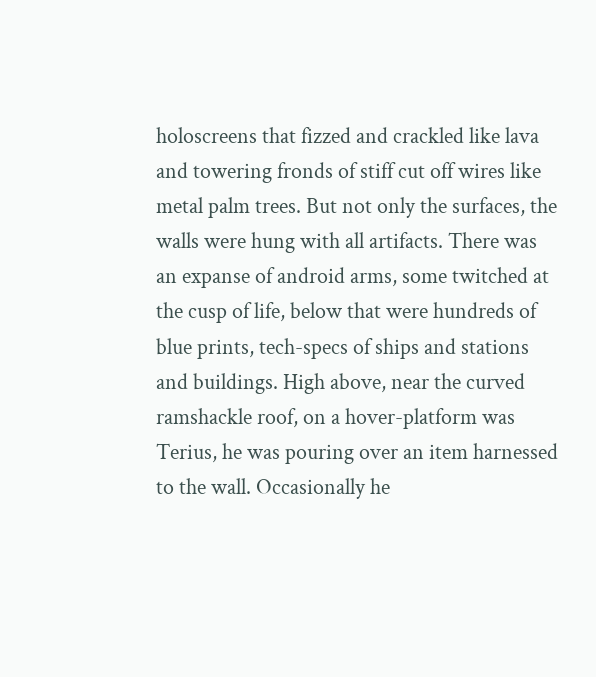holoscreens that fizzed and crackled like lava and towering fronds of stiff cut off wires like metal palm trees. But not only the surfaces, the walls were hung with all artifacts. There was an expanse of android arms, some twitched at the cusp of life, below that were hundreds of blue prints, tech-specs of ships and stations and buildings. High above, near the curved ramshackle roof, on a hover-platform was Terius, he was pouring over an item harnessed to the wall. Occasionally he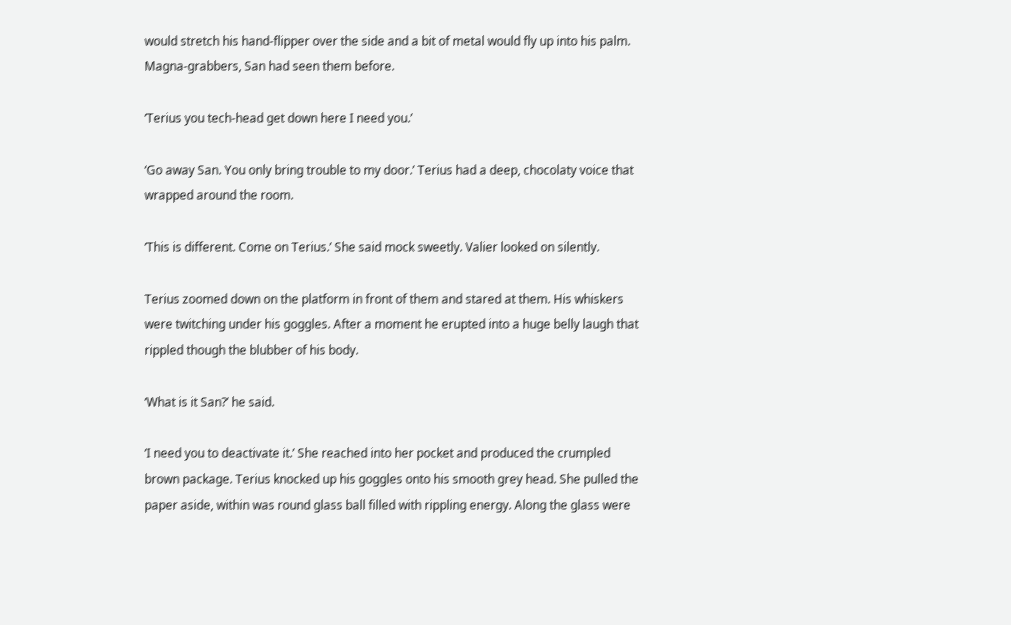would stretch his hand-flipper over the side and a bit of metal would fly up into his palm. Magna-grabbers, San had seen them before.

‘Terius you tech-head get down here I need you.’

‘Go away San. You only bring trouble to my door.’ Terius had a deep, chocolaty voice that wrapped around the room.

‘This is different. Come on Terius.’ She said mock sweetly. Valier looked on silently.

Terius zoomed down on the platform in front of them and stared at them. His whiskers were twitching under his goggles. After a moment he erupted into a huge belly laugh that rippled though the blubber of his body.

‘What is it San?’ he said.

‘I need you to deactivate it.’ She reached into her pocket and produced the crumpled brown package. Terius knocked up his goggles onto his smooth grey head. She pulled the paper aside, within was round glass ball filled with rippling energy. Along the glass were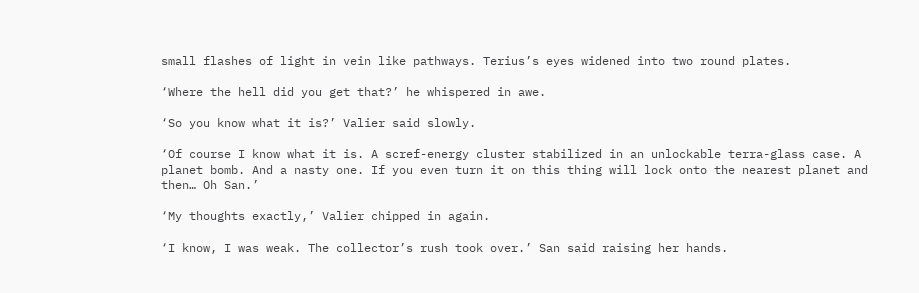small flashes of light in vein like pathways. Terius’s eyes widened into two round plates.

‘Where the hell did you get that?’ he whispered in awe.

‘So you know what it is?’ Valier said slowly.

‘Of course I know what it is. A scref-energy cluster stabilized in an unlockable terra-glass case. A planet bomb. And a nasty one. If you even turn it on this thing will lock onto the nearest planet and then… Oh San.’

‘My thoughts exactly,’ Valier chipped in again.

‘I know, I was weak. The collector’s rush took over.’ San said raising her hands.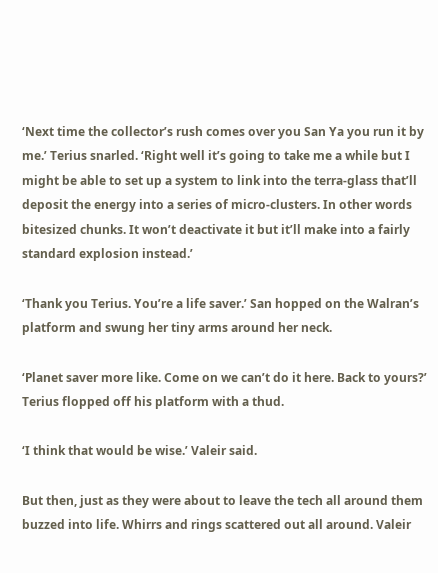‘Next time the collector’s rush comes over you San Ya you run it by me.’ Terius snarled. ‘Right well it’s going to take me a while but I might be able to set up a system to link into the terra-glass that’ll deposit the energy into a series of micro-clusters. In other words bitesized chunks. It won’t deactivate it but it’ll make into a fairly standard explosion instead.’

‘Thank you Terius. You’re a life saver.’ San hopped on the Walran’s platform and swung her tiny arms around her neck.

‘Planet saver more like. Come on we can’t do it here. Back to yours?’ Terius flopped off his platform with a thud.

‘I think that would be wise.’ Valeir said.

But then, just as they were about to leave the tech all around them buzzed into life. Whirrs and rings scattered out all around. Valeir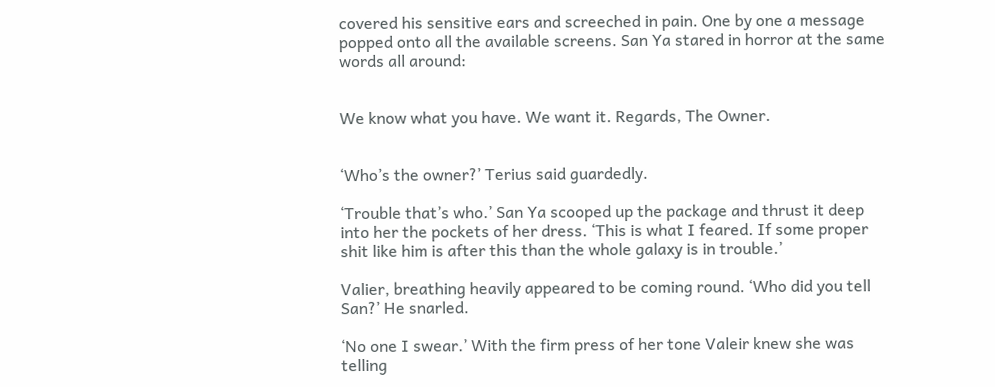covered his sensitive ears and screeched in pain. One by one a message popped onto all the available screens. San Ya stared in horror at the same words all around:


We know what you have. We want it. Regards, The Owner.


‘Who’s the owner?’ Terius said guardedly.

‘Trouble that’s who.’ San Ya scooped up the package and thrust it deep into her the pockets of her dress. ‘This is what I feared. If some proper shit like him is after this than the whole galaxy is in trouble.’

Valier, breathing heavily appeared to be coming round. ‘Who did you tell San?’ He snarled.

‘No one I swear.’ With the firm press of her tone Valeir knew she was telling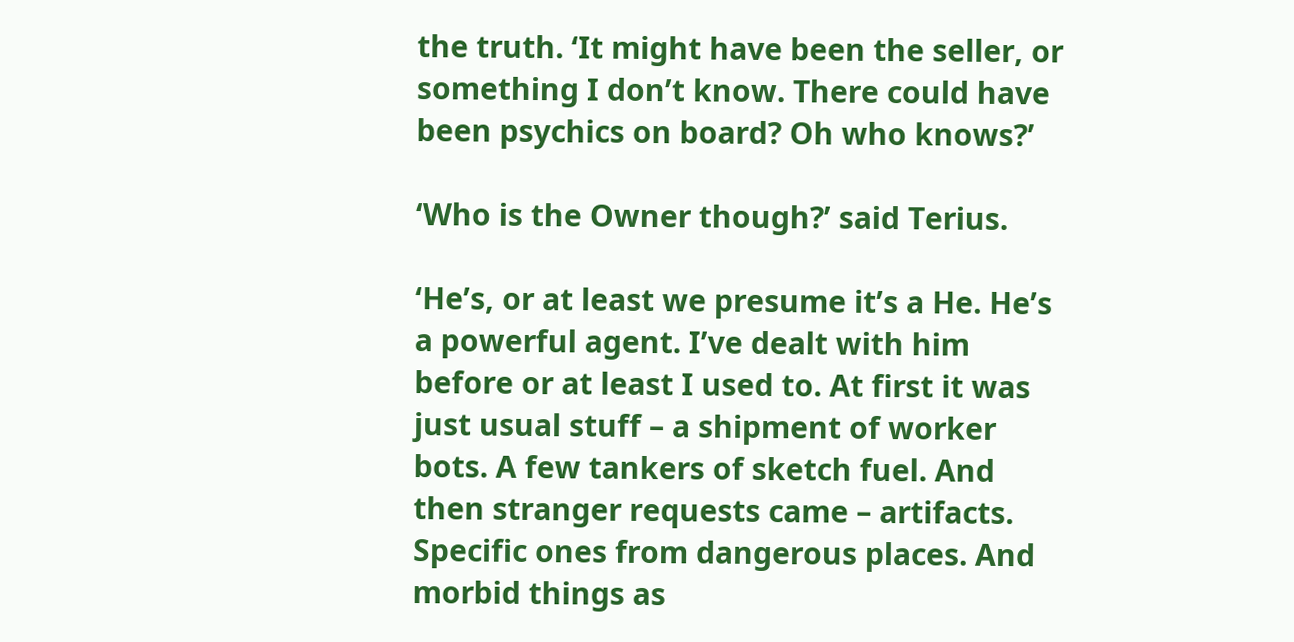the truth. ‘It might have been the seller, or something I don’t know. There could have been psychics on board? Oh who knows?’

‘Who is the Owner though?’ said Terius.

‘He’s, or at least we presume it’s a He. He’s a powerful agent. I’ve dealt with him before or at least I used to. At first it was just usual stuff – a shipment of worker bots. A few tankers of sketch fuel. And then stranger requests came – artifacts. Specific ones from dangerous places. And morbid things as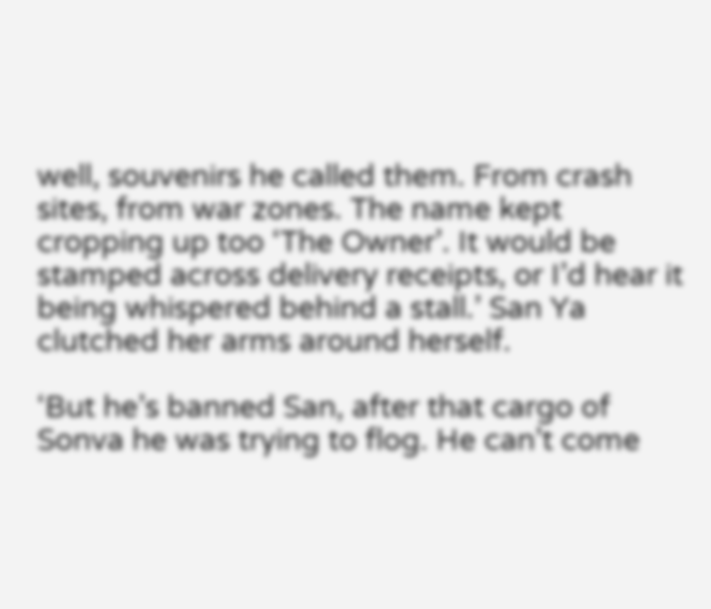well, souvenirs he called them. From crash sites, from war zones. The name kept cropping up too ‘The Owner’. It would be stamped across delivery receipts, or I’d hear it being whispered behind a stall.’ San Ya clutched her arms around herself.

‘But he’s banned San, after that cargo of Sonva he was trying to flog. He can’t come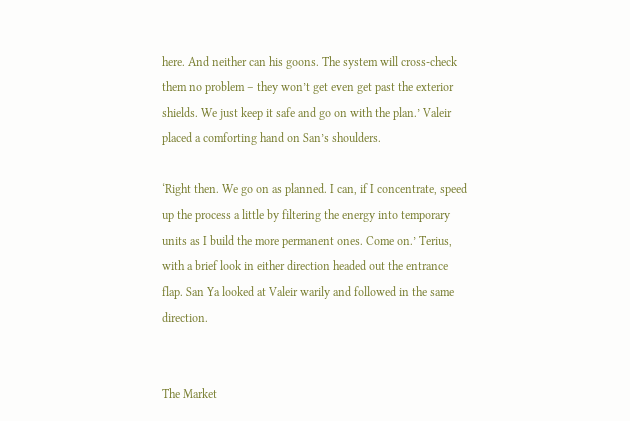here. And neither can his goons. The system will cross-check them no problem – they won’t get even get past the exterior shields. We just keep it safe and go on with the plan.’ Valeir placed a comforting hand on San’s shoulders.

‘Right then. We go on as planned. I can, if I concentrate, speed up the process a little by filtering the energy into temporary units as I build the more permanent ones. Come on.’ Terius, with a brief look in either direction headed out the entrance flap. San Ya looked at Valeir warily and followed in the same direction.


The Market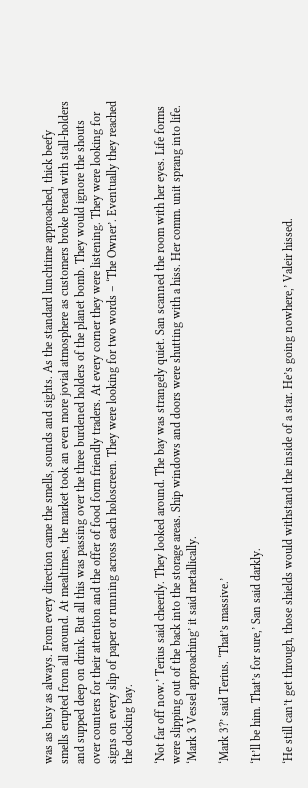was as busy as always. From every direction came the smells, sounds and sights. As the standard lunchtime approached, thick beefy smells erupted from all around. At mealtimes, the market took an even more jovial atmosphere as customers broke bread with stall-holders and supped deep on drink. But all this was passing over the three burdened holders of the planet bomb. They would ignore the shouts over counters for their attention and the offer of food form friendly traders. At every corner they were listening. They were looking for signs on every slip of paper or running across each holoscreen. They were looking for two words – ‘The Owner’. Eventually they reached the docking bay.

‘Not far off now.’ Terius said cheerily. They looked around. The bay was strangely quiet. San scanned the room with her eyes. Life forms were slipping out of the back into the storage areas. Ship windows and doors were shutting with a hiss. Her comm. unit sprang into life. ‘Mark 3 Vessel approaching’ it said metallically.

‘Mark 3?’ said Terius. ‘That’s massive.’

‘It’ll be him. That’s for sure,’ San said darkly.

‘He still can’t get through, those shields would withstand the inside of a star. He’s going nowhere,’ Valeir hissed.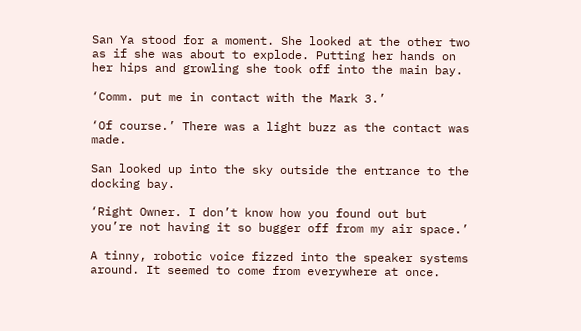San Ya stood for a moment. She looked at the other two as if she was about to explode. Putting her hands on her hips and growling she took off into the main bay.

‘Comm. put me in contact with the Mark 3.’

‘Of course.’ There was a light buzz as the contact was made.

San looked up into the sky outside the entrance to the docking bay.

‘Right Owner. I don’t know how you found out but you’re not having it so bugger off from my air space.’

A tinny, robotic voice fizzed into the speaker systems around. It seemed to come from everywhere at once.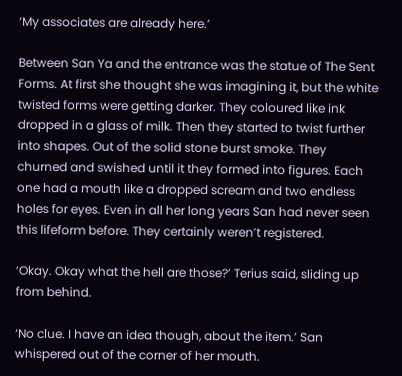‘My associates are already here.’

Between San Ya and the entrance was the statue of The Sent Forms. At first she thought she was imagining it, but the white twisted forms were getting darker. They coloured like ink dropped in a glass of milk. Then they started to twist further into shapes. Out of the solid stone burst smoke. They churned and swished until it they formed into figures. Each one had a mouth like a dropped scream and two endless holes for eyes. Even in all her long years San had never seen this lifeform before. They certainly weren’t registered.

‘Okay. Okay what the hell are those?’ Terius said, sliding up from behind.

‘No clue. I have an idea though, about the item.’ San whispered out of the corner of her mouth.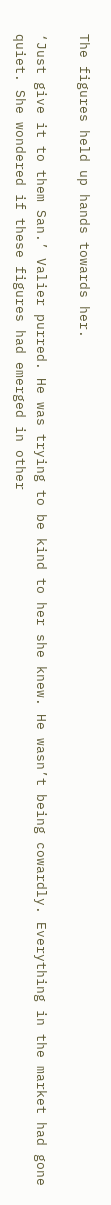The figures held up hands towards her.

‘Just give it to them San.’ Valier purred. He was trying to be kind to her she knew. He wasn’t being cowardly. Everything in the market had gone quiet. She wondered if these figures had emerged in other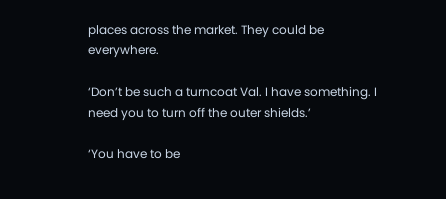places across the market. They could be everywhere.

‘Don’t be such a turncoat Val. I have something. I need you to turn off the outer shields.’

‘You have to be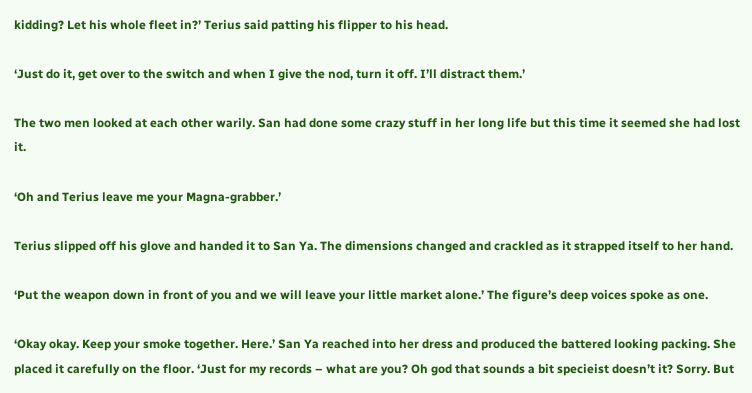kidding? Let his whole fleet in?’ Terius said patting his flipper to his head.

‘Just do it, get over to the switch and when I give the nod, turn it off. I’ll distract them.’

The two men looked at each other warily. San had done some crazy stuff in her long life but this time it seemed she had lost it.

‘Oh and Terius leave me your Magna-grabber.’

Terius slipped off his glove and handed it to San Ya. The dimensions changed and crackled as it strapped itself to her hand.

‘Put the weapon down in front of you and we will leave your little market alone.’ The figure’s deep voices spoke as one.

‘Okay okay. Keep your smoke together. Here.’ San Ya reached into her dress and produced the battered looking packing. She placed it carefully on the floor. ‘Just for my records – what are you? Oh god that sounds a bit specieist doesn’t it? Sorry. But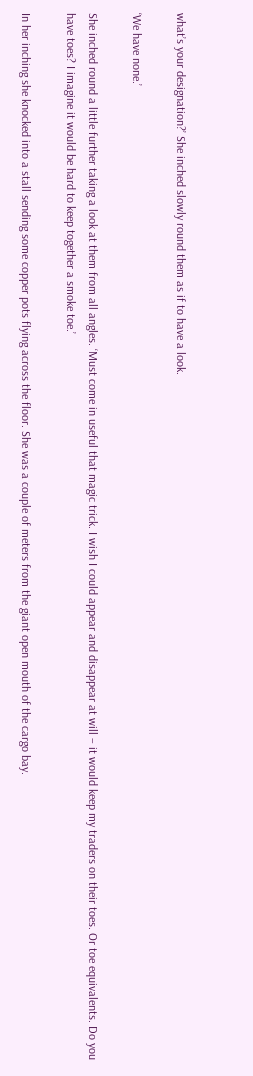what’s your designation?’ She inched slowly round them as if to have a look.

‘We have none.’

She inched round a little further taking a look at them from all angles. ‘Must come in useful that magic trick. I wish I could appear and disappear at will – it would keep my traders on their toes. Or toe equivalents. Do you have toes? I imagine it would be hard to keep together a smoke toe.’

In her inching she knocked into a stall sending some copper pots flying across the floor. She was a couple of meters from the giant open mouth of the cargo bay.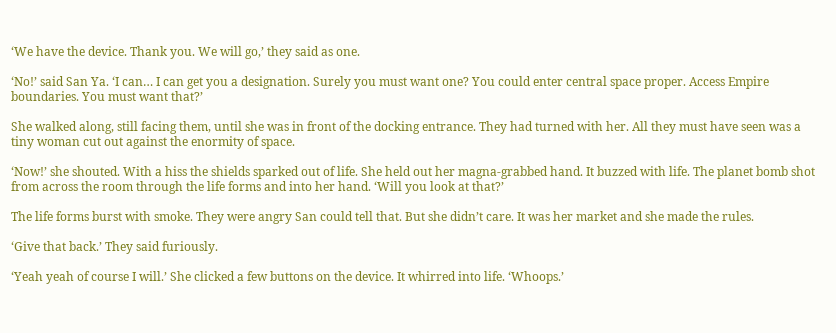‘We have the device. Thank you. We will go,’ they said as one.

‘No!’ said San Ya. ‘I can… I can get you a designation. Surely you must want one? You could enter central space proper. Access Empire boundaries. You must want that?’

She walked along, still facing them, until she was in front of the docking entrance. They had turned with her. All they must have seen was a tiny woman cut out against the enormity of space.

‘Now!’ she shouted. With a hiss the shields sparked out of life. She held out her magna-grabbed hand. It buzzed with life. The planet bomb shot from across the room through the life forms and into her hand. ‘Will you look at that?’

The life forms burst with smoke. They were angry San could tell that. But she didn’t care. It was her market and she made the rules.

‘Give that back.’ They said furiously.

‘Yeah yeah of course I will.’ She clicked a few buttons on the device. It whirred into life. ‘Whoops.’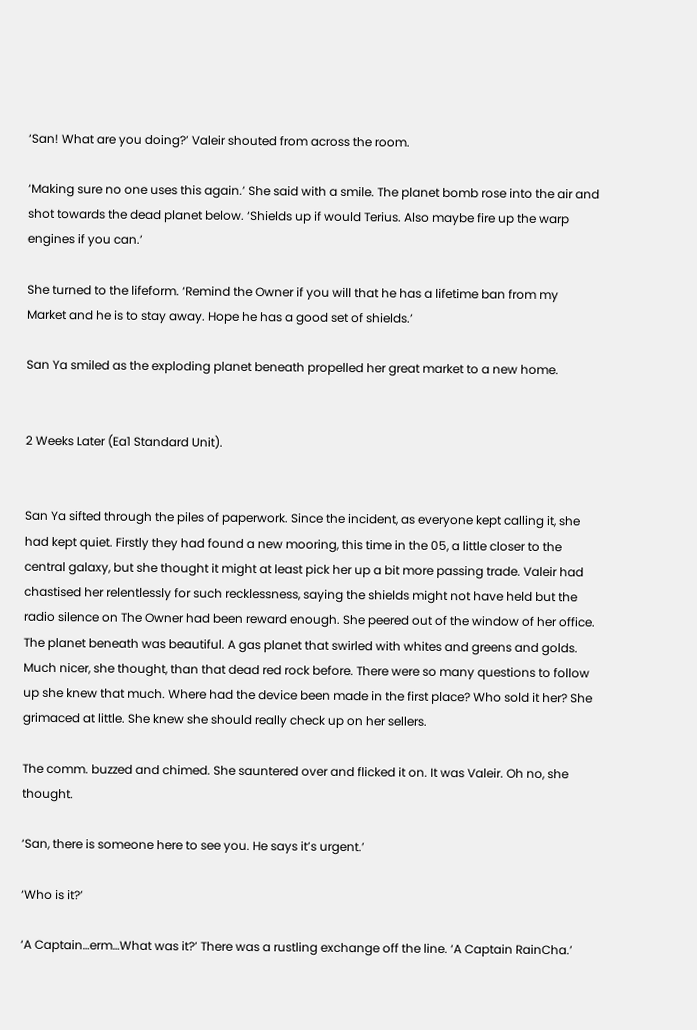‘San! What are you doing?’ Valeir shouted from across the room.

‘Making sure no one uses this again.’ She said with a smile. The planet bomb rose into the air and shot towards the dead planet below. ‘Shields up if would Terius. Also maybe fire up the warp engines if you can.’

She turned to the lifeform. ‘Remind the Owner if you will that he has a lifetime ban from my Market and he is to stay away. Hope he has a good set of shields.’

San Ya smiled as the exploding planet beneath propelled her great market to a new home.


2 Weeks Later (Ea1 Standard Unit).


San Ya sifted through the piles of paperwork. Since the incident, as everyone kept calling it, she had kept quiet. Firstly they had found a new mooring, this time in the 05, a little closer to the central galaxy, but she thought it might at least pick her up a bit more passing trade. Valeir had chastised her relentlessly for such recklessness, saying the shields might not have held but the radio silence on The Owner had been reward enough. She peered out of the window of her office. The planet beneath was beautiful. A gas planet that swirled with whites and greens and golds. Much nicer, she thought, than that dead red rock before. There were so many questions to follow up she knew that much. Where had the device been made in the first place? Who sold it her? She grimaced at little. She knew she should really check up on her sellers.

The comm. buzzed and chimed. She sauntered over and flicked it on. It was Valeir. Oh no, she thought.

‘San, there is someone here to see you. He says it’s urgent.’

‘Who is it?’

‘A Captain…erm…What was it?’ There was a rustling exchange off the line. ‘A Captain RainCha.’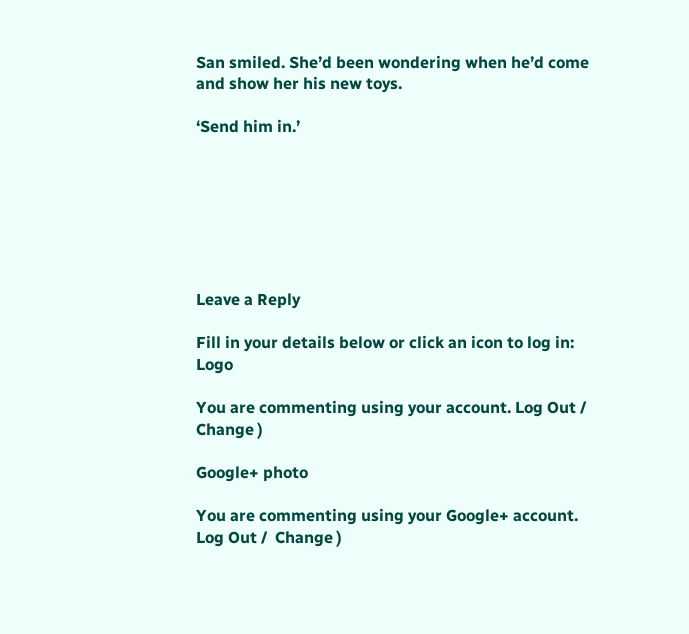San smiled. She’d been wondering when he’d come and show her his new toys.

‘Send him in.’







Leave a Reply

Fill in your details below or click an icon to log in: Logo

You are commenting using your account. Log Out /  Change )

Google+ photo

You are commenting using your Google+ account. Log Out /  Change )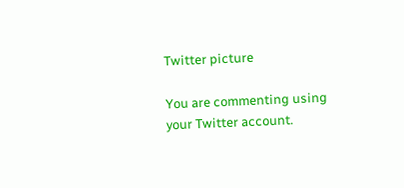Twitter picture

You are commenting using your Twitter account.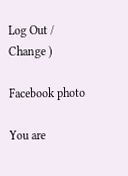Log Out /  Change )

Facebook photo

You are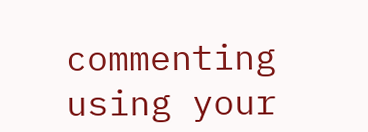commenting using your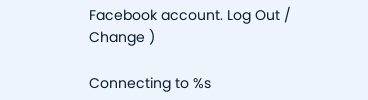Facebook account. Log Out /  Change )

Connecting to %s